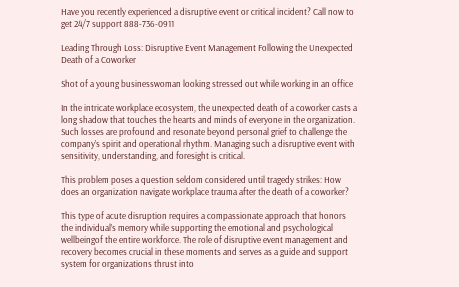Have you recently experienced a disruptive event or critical incident? Call now to get 24/7 support 888-736-0911

Leading Through Loss: Disruptive Event Management Following the Unexpected Death of a Coworker

Shot of a young businesswoman looking stressed out while working in an office

In the intricate workplace ecosystem, the unexpected death of a coworker casts a long shadow that touches the hearts and minds of everyone in the organization. Such losses are profound and resonate beyond personal grief to challenge the company’s spirit and operational rhythm. Managing such a disruptive event with sensitivity, understanding, and foresight is critical.

This problem poses a question seldom considered until tragedy strikes: How does an organization navigate workplace trauma after the death of a coworker?

This type of acute disruption requires a compassionate approach that honors the individual’s memory while supporting the emotional and psychological wellbeingof the entire workforce. The role of disruptive event management and recovery becomes crucial in these moments and serves as a guide and support system for organizations thrust into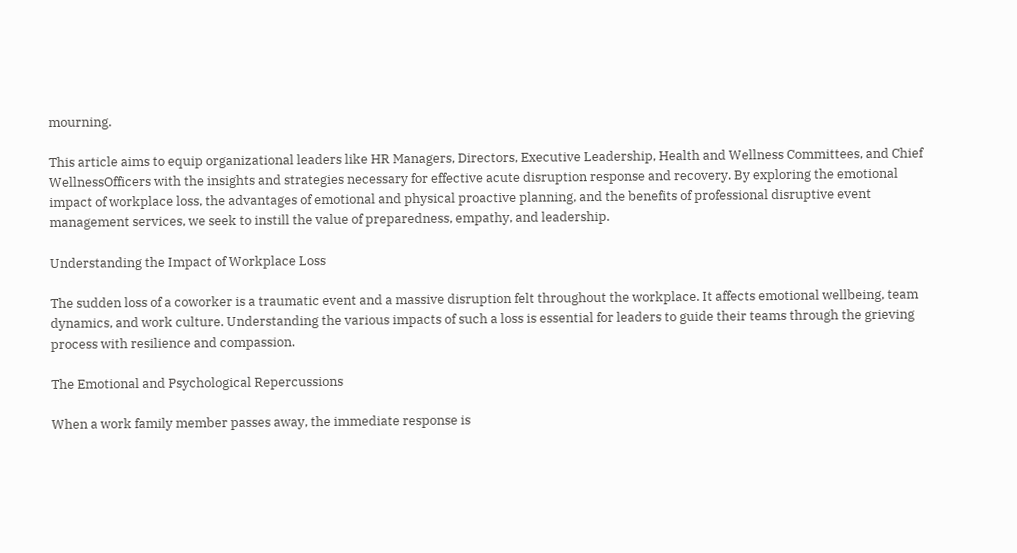mourning.

This article aims to equip organizational leaders like HR Managers, Directors, Executive Leadership, Health and Wellness Committees, and Chief WellnessOfficers with the insights and strategies necessary for effective acute disruption response and recovery. By exploring the emotional impact of workplace loss, the advantages of emotional and physical proactive planning, and the benefits of professional disruptive event management services, we seek to instill the value of preparedness, empathy, and leadership.

Understanding the Impact of Workplace Loss

The sudden loss of a coworker is a traumatic event and a massive disruption felt throughout the workplace. It affects emotional wellbeing, team dynamics, and work culture. Understanding the various impacts of such a loss is essential for leaders to guide their teams through the grieving process with resilience and compassion.

The Emotional and Psychological Repercussions

When a work family member passes away, the immediate response is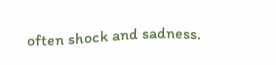often shock and sadness.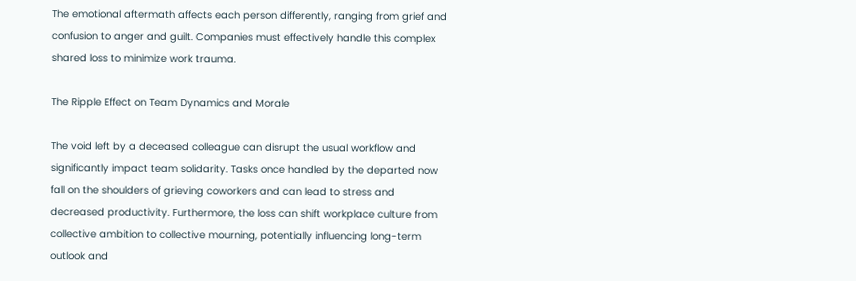The emotional aftermath affects each person differently, ranging from grief and confusion to anger and guilt. Companies must effectively handle this complex shared loss to minimize work trauma.

The Ripple Effect on Team Dynamics and Morale

The void left by a deceased colleague can disrupt the usual workflow and significantly impact team solidarity. Tasks once handled by the departed now fall on the shoulders of grieving coworkers and can lead to stress and decreased productivity. Furthermore, the loss can shift workplace culture from collective ambition to collective mourning, potentially influencing long-term outlook and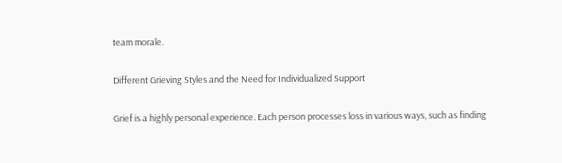team morale.

Different Grieving Styles and the Need for Individualized Support

Grief is a highly personal experience. Each person processes loss in various ways, such as finding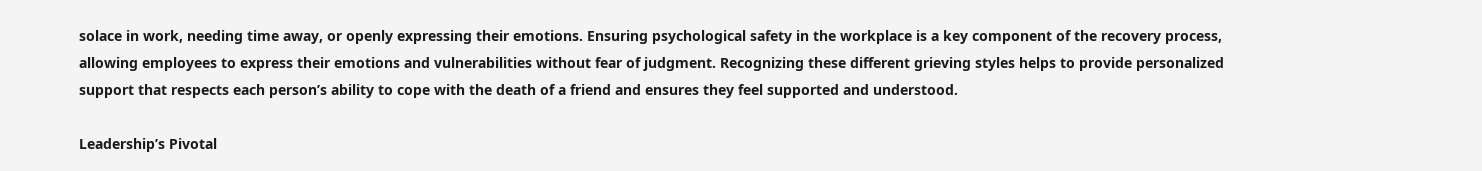solace in work, needing time away, or openly expressing their emotions. Ensuring psychological safety in the workplace is a key component of the recovery process, allowing employees to express their emotions and vulnerabilities without fear of judgment. Recognizing these different grieving styles helps to provide personalized support that respects each person’s ability to cope with the death of a friend and ensures they feel supported and understood.

Leadership’s Pivotal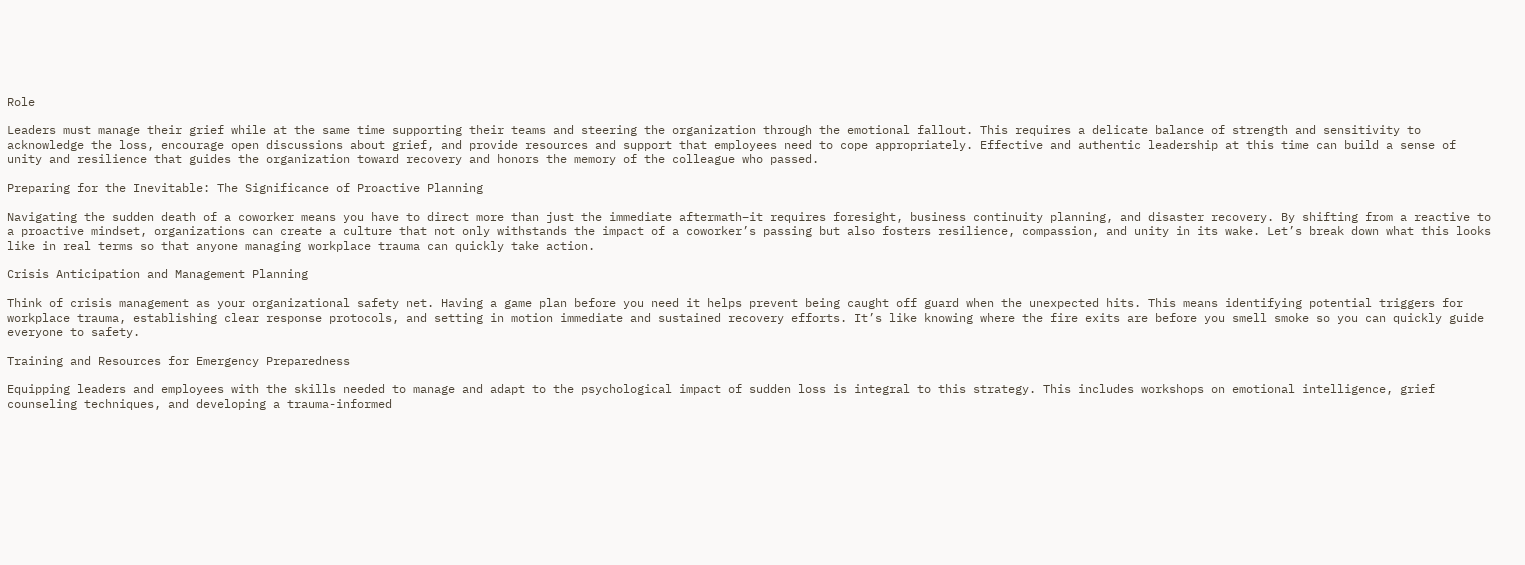Role

Leaders must manage their grief while at the same time supporting their teams and steering the organization through the emotional fallout. This requires a delicate balance of strength and sensitivity to acknowledge the loss, encourage open discussions about grief, and provide resources and support that employees need to cope appropriately. Effective and authentic leadership at this time can build a sense of unity and resilience that guides the organization toward recovery and honors the memory of the colleague who passed.

Preparing for the Inevitable: The Significance of Proactive Planning

Navigating the sudden death of a coworker means you have to direct more than just the immediate aftermath–it requires foresight, business continuity planning, and disaster recovery. By shifting from a reactive to a proactive mindset, organizations can create a culture that not only withstands the impact of a coworker’s passing but also fosters resilience, compassion, and unity in its wake. Let’s break down what this looks like in real terms so that anyone managing workplace trauma can quickly take action.

Crisis Anticipation and Management Planning

Think of crisis management as your organizational safety net. Having a game plan before you need it helps prevent being caught off guard when the unexpected hits. This means identifying potential triggers for workplace trauma, establishing clear response protocols, and setting in motion immediate and sustained recovery efforts. It’s like knowing where the fire exits are before you smell smoke so you can quickly guide everyone to safety.

Training and Resources for Emergency Preparedness

Equipping leaders and employees with the skills needed to manage and adapt to the psychological impact of sudden loss is integral to this strategy. This includes workshops on emotional intelligence, grief counseling techniques, and developing a trauma-informed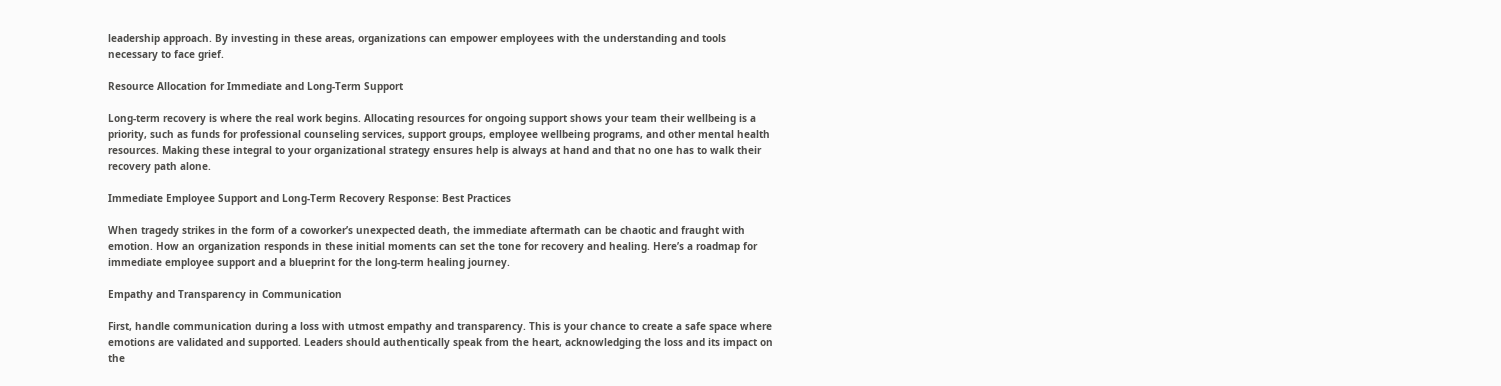leadership approach. By investing in these areas, organizations can empower employees with the understanding and tools necessary to face grief.

Resource Allocation for Immediate and Long-Term Support

Long-term recovery is where the real work begins. Allocating resources for ongoing support shows your team their wellbeing is a priority, such as funds for professional counseling services, support groups, employee wellbeing programs, and other mental health resources. Making these integral to your organizational strategy ensures help is always at hand and that no one has to walk their recovery path alone.

Immediate Employee Support and Long-Term Recovery Response: Best Practices

When tragedy strikes in the form of a coworker’s unexpected death, the immediate aftermath can be chaotic and fraught with emotion. How an organization responds in these initial moments can set the tone for recovery and healing. Here’s a roadmap for immediate employee support and a blueprint for the long-term healing journey.

Empathy and Transparency in Communication

First, handle communication during a loss with utmost empathy and transparency. This is your chance to create a safe space where emotions are validated and supported. Leaders should authentically speak from the heart, acknowledging the loss and its impact on the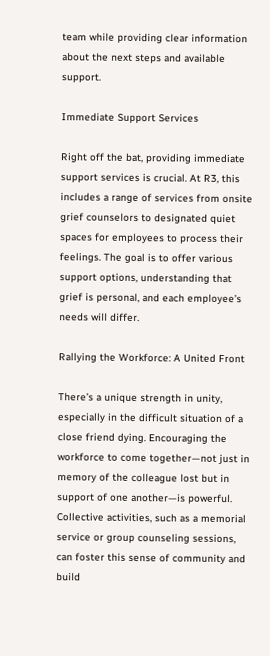team while providing clear information about the next steps and available support.

Immediate Support Services

Right off the bat, providing immediate support services is crucial. At R3, this includes a range of services from onsite grief counselors to designated quiet spaces for employees to process their feelings. The goal is to offer various support options, understanding that grief is personal, and each employee’s needs will differ.

Rallying the Workforce: A United Front

There’s a unique strength in unity, especially in the difficult situation of a close friend dying. Encouraging the workforce to come together—not just in memory of the colleague lost but in support of one another—is powerful. Collective activities, such as a memorial service or group counseling sessions, can foster this sense of community and build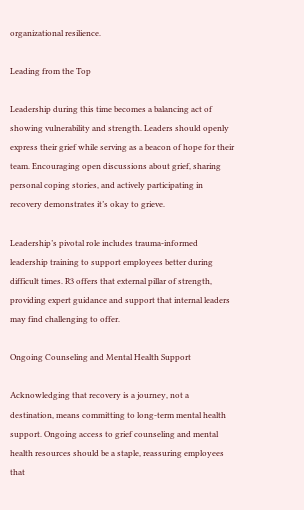organizational resilience.

Leading from the Top

Leadership during this time becomes a balancing act of showing vulnerability and strength. Leaders should openly express their grief while serving as a beacon of hope for their team. Encouraging open discussions about grief, sharing personal coping stories, and actively participating in recovery demonstrates it’s okay to grieve.

Leadership’s pivotal role includes trauma-informed leadership training to support employees better during difficult times. R3 offers that external pillar of strength, providing expert guidance and support that internal leaders may find challenging to offer.

Ongoing Counseling and Mental Health Support

Acknowledging that recovery is a journey, not a destination, means committing to long-term mental health support. Ongoing access to grief counseling and mental health resources should be a staple, reassuring employees that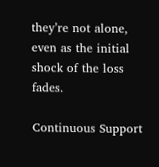they’re not alone, even as the initial shock of the loss fades.

Continuous Support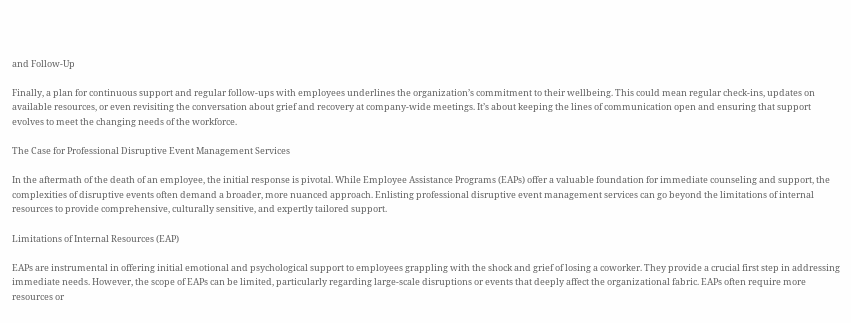and Follow-Up

Finally, a plan for continuous support and regular follow-ups with employees underlines the organization’s commitment to their wellbeing. This could mean regular check-ins, updates on available resources, or even revisiting the conversation about grief and recovery at company-wide meetings. It’s about keeping the lines of communication open and ensuring that support evolves to meet the changing needs of the workforce.

The Case for Professional Disruptive Event Management Services

In the aftermath of the death of an employee, the initial response is pivotal. While Employee Assistance Programs (EAPs) offer a valuable foundation for immediate counseling and support, the complexities of disruptive events often demand a broader, more nuanced approach. Enlisting professional disruptive event management services can go beyond the limitations of internal resources to provide comprehensive, culturally sensitive, and expertly tailored support.

Limitations of Internal Resources (EAP)

EAPs are instrumental in offering initial emotional and psychological support to employees grappling with the shock and grief of losing a coworker. They provide a crucial first step in addressing immediate needs. However, the scope of EAPs can be limited, particularly regarding large-scale disruptions or events that deeply affect the organizational fabric. EAPs often require more resources or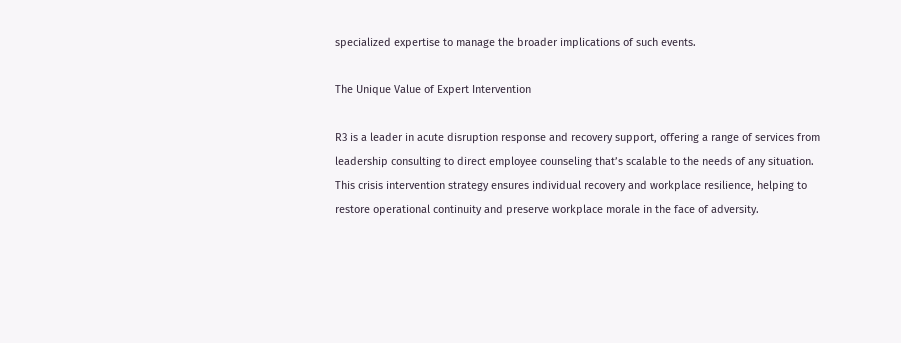specialized expertise to manage the broader implications of such events.

The Unique Value of Expert Intervention

R3 is a leader in acute disruption response and recovery support, offering a range of services from leadership consulting to direct employee counseling that’s scalable to the needs of any situation. This crisis intervention strategy ensures individual recovery and workplace resilience, helping to restore operational continuity and preserve workplace morale in the face of adversity.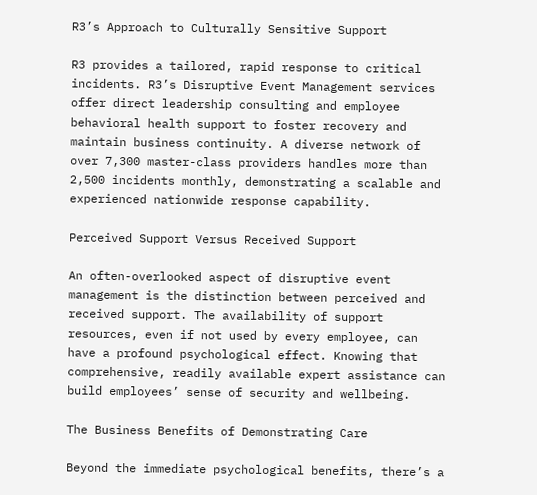R3’s Approach to Culturally Sensitive Support

R3 provides a tailored, rapid response to critical incidents. R3’s Disruptive Event Management services offer direct leadership consulting and employee behavioral health support to foster recovery and maintain business continuity. A diverse network of over 7,300 master-class providers handles more than 2,500 incidents monthly, demonstrating a scalable and experienced nationwide response capability.

Perceived Support Versus Received Support

An often-overlooked aspect of disruptive event management is the distinction between perceived and received support. The availability of support resources, even if not used by every employee, can have a profound psychological effect. Knowing that comprehensive, readily available expert assistance can build employees’ sense of security and wellbeing.

The Business Benefits of Demonstrating Care

Beyond the immediate psychological benefits, there’s a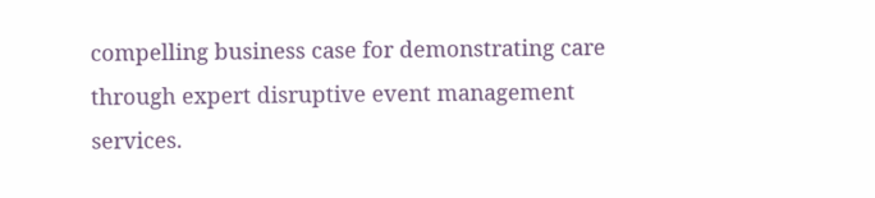compelling business case for demonstrating care through expert disruptive event management services.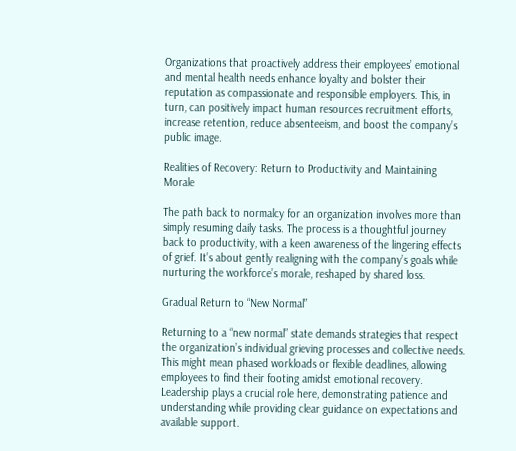Organizations that proactively address their employees’ emotional and mental health needs enhance loyalty and bolster their reputation as compassionate and responsible employers. This, in turn, can positively impact human resources recruitment efforts, increase retention, reduce absenteeism, and boost the company’s public image.

Realities of Recovery: Return to Productivity and Maintaining Morale

The path back to normalcy for an organization involves more than simply resuming daily tasks. The process is a thoughtful journey back to productivity, with a keen awareness of the lingering effects of grief. It’s about gently realigning with the company’s goals while nurturing the workforce’s morale, reshaped by shared loss.

Gradual Return to “New Normal”

Returning to a “new normal” state demands strategies that respect the organization’s individual grieving processes and collective needs. This might mean phased workloads or flexible deadlines, allowing employees to find their footing amidst emotional recovery. Leadership plays a crucial role here, demonstrating patience and understanding while providing clear guidance on expectations and available support.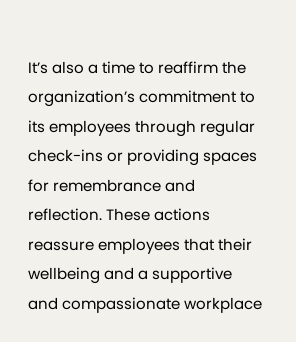It’s also a time to reaffirm the organization’s commitment to its employees through regular check-ins or providing spaces for remembrance and reflection. These actions reassure employees that their wellbeing and a supportive and compassionate workplace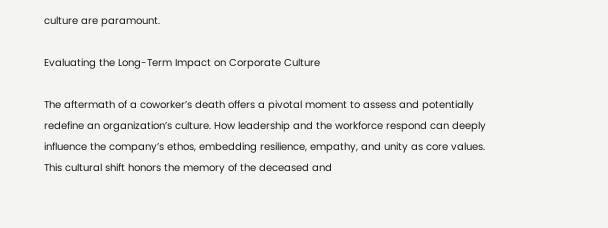culture are paramount.

Evaluating the Long-Term Impact on Corporate Culture

The aftermath of a coworker’s death offers a pivotal moment to assess and potentially redefine an organization’s culture. How leadership and the workforce respond can deeply influence the company’s ethos, embedding resilience, empathy, and unity as core values. This cultural shift honors the memory of the deceased and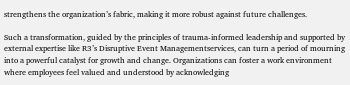strengthens the organization’s fabric, making it more robust against future challenges.

Such a transformation, guided by the principles of trauma-informed leadership and supported by external expertise like R3’s Disruptive Event Managementservices, can turn a period of mourning into a powerful catalyst for growth and change. Organizations can foster a work environment where employees feel valued and understood by acknowledging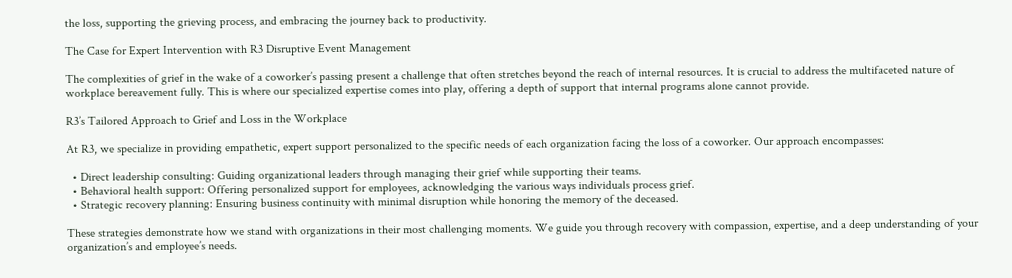the loss, supporting the grieving process, and embracing the journey back to productivity.

The Case for Expert Intervention with R3 Disruptive Event Management

The complexities of grief in the wake of a coworker’s passing present a challenge that often stretches beyond the reach of internal resources. It is crucial to address the multifaceted nature of workplace bereavement fully. This is where our specialized expertise comes into play, offering a depth of support that internal programs alone cannot provide.

R3’s Tailored Approach to Grief and Loss in the Workplace

At R3, we specialize in providing empathetic, expert support personalized to the specific needs of each organization facing the loss of a coworker. Our approach encompasses:

  • Direct leadership consulting: Guiding organizational leaders through managing their grief while supporting their teams.
  • Behavioral health support: Offering personalized support for employees, acknowledging the various ways individuals process grief.
  • Strategic recovery planning: Ensuring business continuity with minimal disruption while honoring the memory of the deceased.

These strategies demonstrate how we stand with organizations in their most challenging moments. We guide you through recovery with compassion, expertise, and a deep understanding of your organization’s and employee’s needs.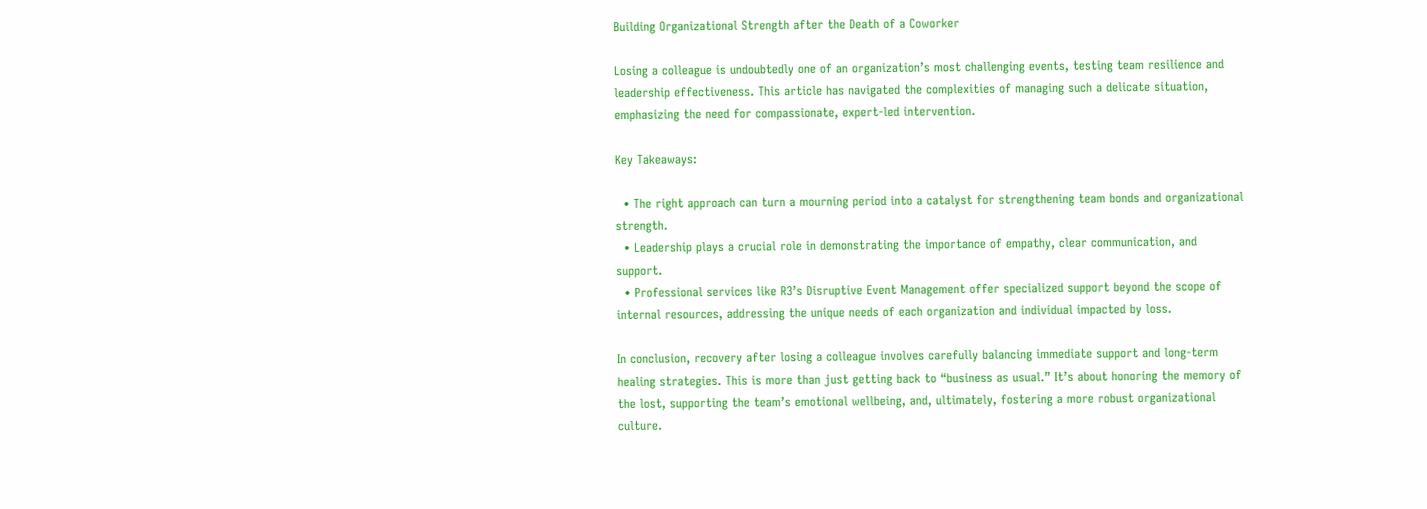Building Organizational Strength after the Death of a Coworker

Losing a colleague is undoubtedly one of an organization’s most challenging events, testing team resilience and leadership effectiveness. This article has navigated the complexities of managing such a delicate situation, emphasizing the need for compassionate, expert-led intervention.

Key Takeaways:

  • The right approach can turn a mourning period into a catalyst for strengthening team bonds and organizational strength.
  • Leadership plays a crucial role in demonstrating the importance of empathy, clear communication, and support.
  • Professional services like R3’s Disruptive Event Management offer specialized support beyond the scope of internal resources, addressing the unique needs of each organization and individual impacted by loss.

In conclusion, recovery after losing a colleague involves carefully balancing immediate support and long-term healing strategies. This is more than just getting back to “business as usual.” It’s about honoring the memory of the lost, supporting the team’s emotional wellbeing, and, ultimately, fostering a more robust organizational culture.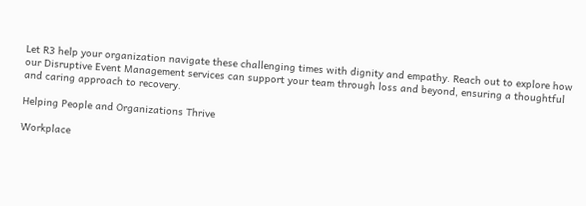Let R3 help your organization navigate these challenging times with dignity and empathy. Reach out to explore how our Disruptive Event Management services can support your team through loss and beyond, ensuring a thoughtful and caring approach to recovery.

Helping People and Organizations Thrive

Workplace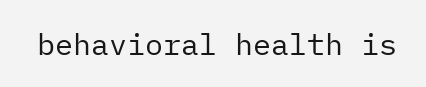behavioral health is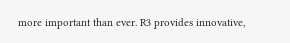more important than ever. R3 provides innovative,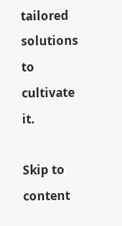tailored solutions to cultivate it.

Skip to content